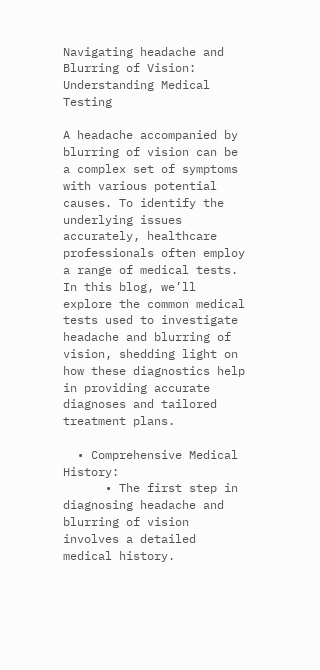Navigating headache and Blurring of Vision: Understanding Medical Testing

A headache accompanied by blurring of vision can be a complex set of symptoms with various potential causes. To identify the underlying issues accurately, healthcare professionals often employ a range of medical tests. In this blog, we’ll explore the common medical tests used to investigate headache and blurring of vision, shedding light on how these diagnostics help in providing accurate diagnoses and tailored treatment plans.

  • Comprehensive Medical History:
      • The first step in diagnosing headache and blurring of vision involves a detailed medical history.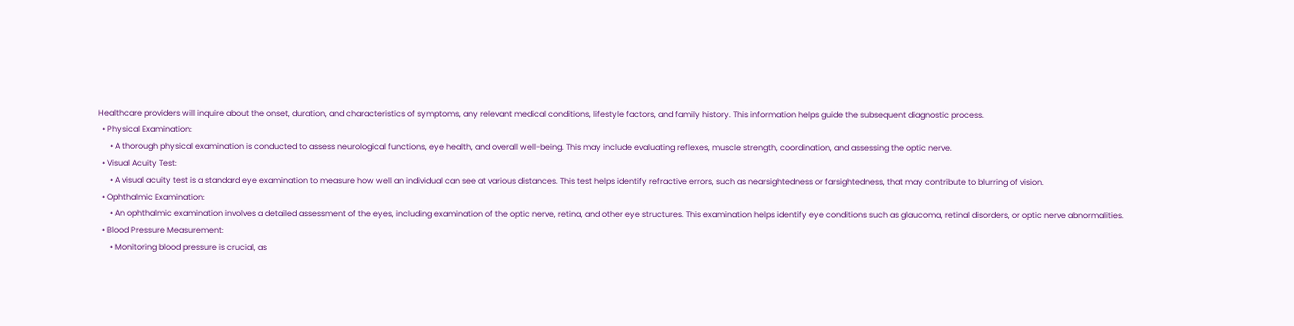Healthcare providers will inquire about the onset, duration, and characteristics of symptoms, any relevant medical conditions, lifestyle factors, and family history. This information helps guide the subsequent diagnostic process.
  • Physical Examination:
      • A thorough physical examination is conducted to assess neurological functions, eye health, and overall well-being. This may include evaluating reflexes, muscle strength, coordination, and assessing the optic nerve.
  • Visual Acuity Test:
      • A visual acuity test is a standard eye examination to measure how well an individual can see at various distances. This test helps identify refractive errors, such as nearsightedness or farsightedness, that may contribute to blurring of vision.
  • Ophthalmic Examination:
      • An ophthalmic examination involves a detailed assessment of the eyes, including examination of the optic nerve, retina, and other eye structures. This examination helps identify eye conditions such as glaucoma, retinal disorders, or optic nerve abnormalities.
  • Blood Pressure Measurement:
      • Monitoring blood pressure is crucial, as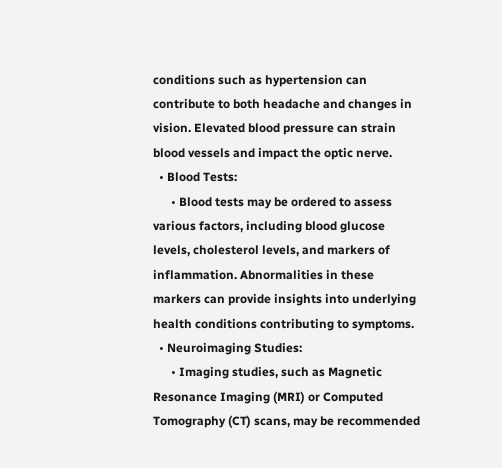conditions such as hypertension can contribute to both headache and changes in vision. Elevated blood pressure can strain blood vessels and impact the optic nerve.
  • Blood Tests:
      • Blood tests may be ordered to assess various factors, including blood glucose levels, cholesterol levels, and markers of inflammation. Abnormalities in these markers can provide insights into underlying health conditions contributing to symptoms.
  • Neuroimaging Studies:
      • Imaging studies, such as Magnetic Resonance Imaging (MRI) or Computed Tomography (CT) scans, may be recommended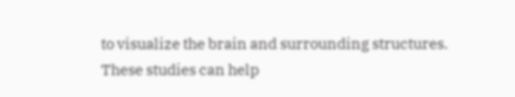to visualize the brain and surrounding structures. These studies can help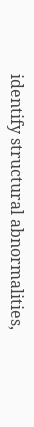identify structural abnormalities,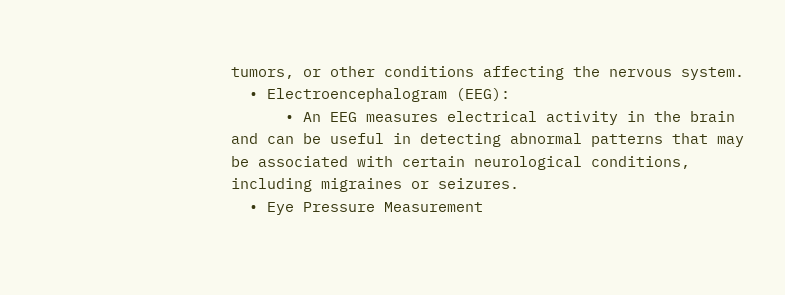tumors, or other conditions affecting the nervous system.
  • Electroencephalogram (EEG):
      • An EEG measures electrical activity in the brain and can be useful in detecting abnormal patterns that may be associated with certain neurological conditions, including migraines or seizures.
  • Eye Pressure Measurement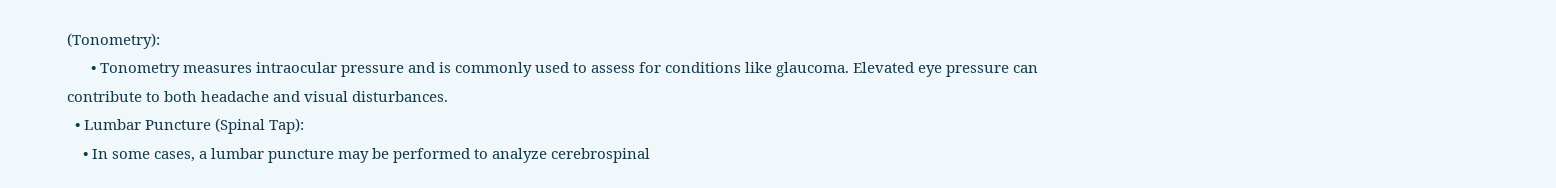(Tonometry):
      • Tonometry measures intraocular pressure and is commonly used to assess for conditions like glaucoma. Elevated eye pressure can contribute to both headache and visual disturbances.
  • Lumbar Puncture (Spinal Tap):
    • In some cases, a lumbar puncture may be performed to analyze cerebrospinal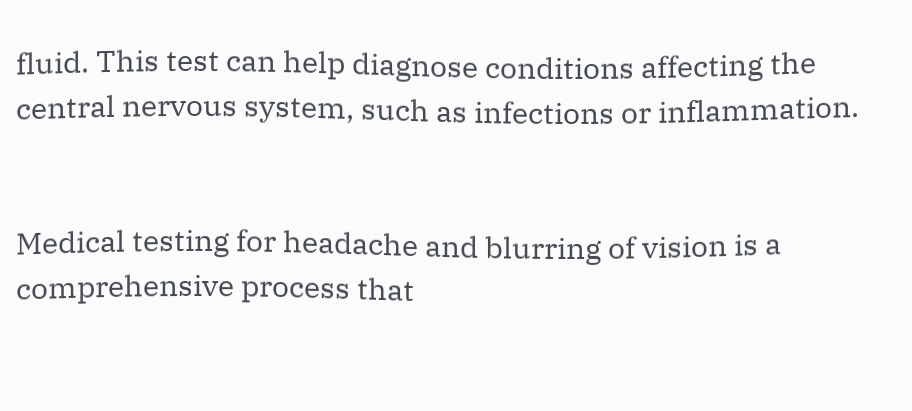fluid. This test can help diagnose conditions affecting the central nervous system, such as infections or inflammation.


Medical testing for headache and blurring of vision is a comprehensive process that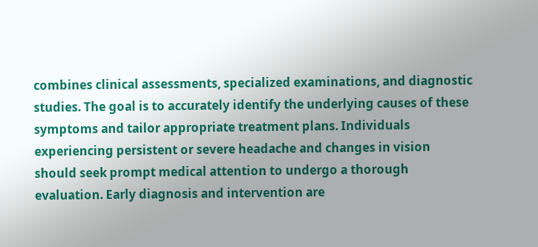combines clinical assessments, specialized examinations, and diagnostic studies. The goal is to accurately identify the underlying causes of these symptoms and tailor appropriate treatment plans. Individuals experiencing persistent or severe headache and changes in vision should seek prompt medical attention to undergo a thorough evaluation. Early diagnosis and intervention are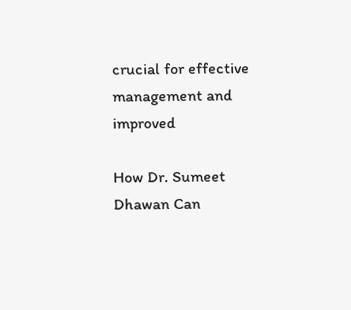crucial for effective management and improved

How Dr. Sumeet Dhawan Can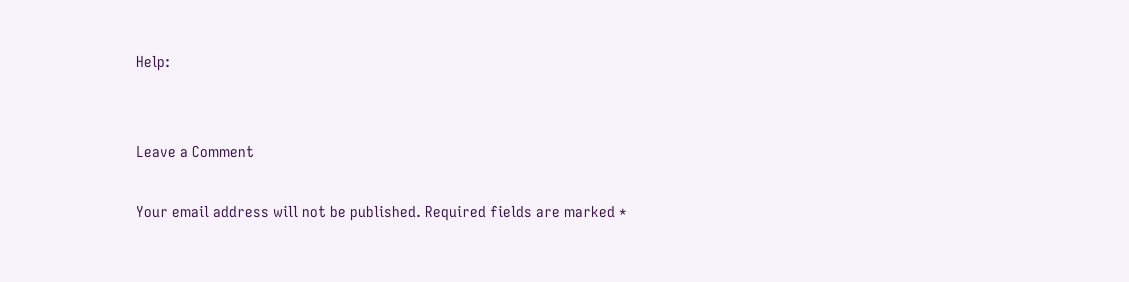Help:


Leave a Comment

Your email address will not be published. Required fields are marked *